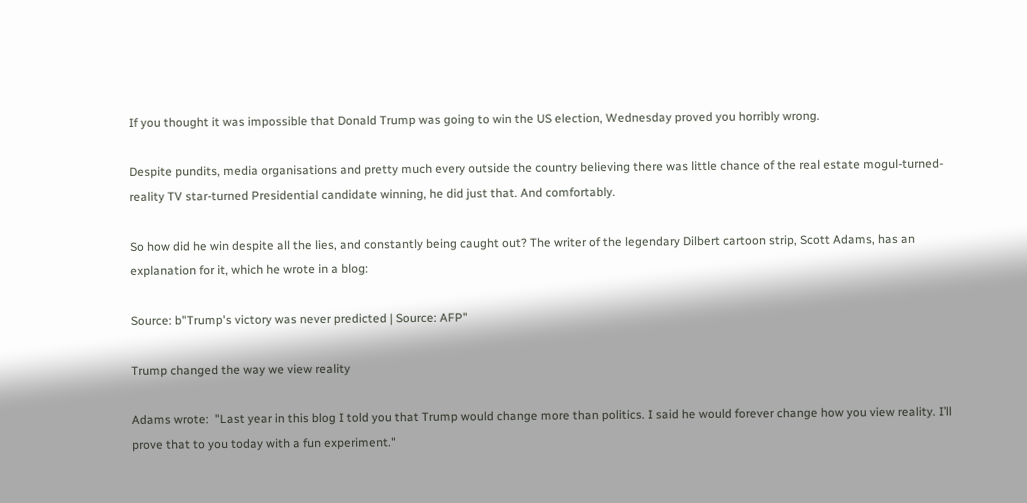If you thought it was impossible that Donald Trump was going to win the US election, Wednesday proved you horribly wrong.

Despite pundits, media organisations and pretty much every outside the country believing there was little chance of the real estate mogul-turned-reality TV star-turned Presidential candidate winning, he did just that. And comfortably.

So how did he win despite all the lies, and constantly being caught out? The writer of the legendary Dilbert cartoon strip, Scott Adams, has an explanation for it, which he wrote in a blog:

Source: b"Trump's victory was never predicted | Source: AFP"

Trump changed the way we view reality

Adams wrote:  "Last year in this blog I told you that Trump would change more than politics. I said he would forever change how you view reality. I’ll prove that to you today with a fun experiment."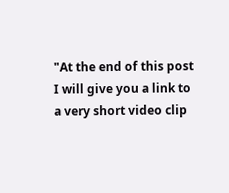"At the end of this post I will give you a link to a very short video clip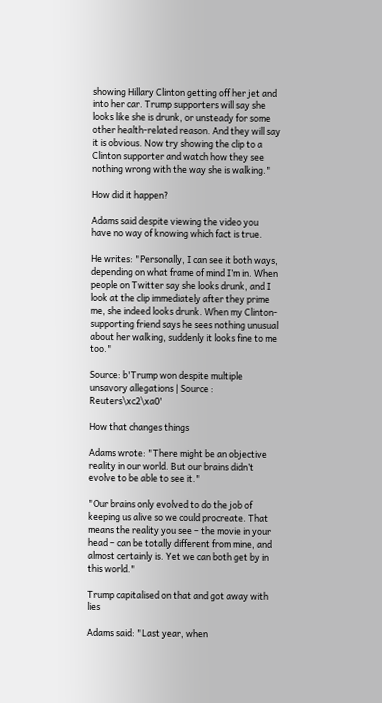showing Hillary Clinton getting off her jet and into her car. Trump supporters will say she looks like she is drunk, or unsteady for some other health-related reason. And they will say it is obvious. Now try showing the clip to a Clinton supporter and watch how they see nothing wrong with the way she is walking."

How did it happen?

Adams said despite viewing the video you have no way of knowing which fact is true.

He writes: "Personally, I can see it both ways, depending on what frame of mind I’m in. When people on Twitter say she looks drunk, and I look at the clip immediately after they prime me, she indeed looks drunk. When my Clinton-supporting friend says he sees nothing unusual about her walking, suddenly it looks fine to me too."

Source: b'Trump won despite multiple unsavory allegations | Source : Reuters\xc2\xa0'

How that changes things

Adams wrote: "There might be an objective reality in our world. But our brains didn’t evolve to be able to see it."

"Our brains only evolved to do the job of keeping us alive so we could procreate. That means the reality you see – the movie in your head – can be totally different from mine, and almost certainly is. Yet we can both get by in this world."

Trump capitalised on that and got away with lies

Adams said: "Last year, when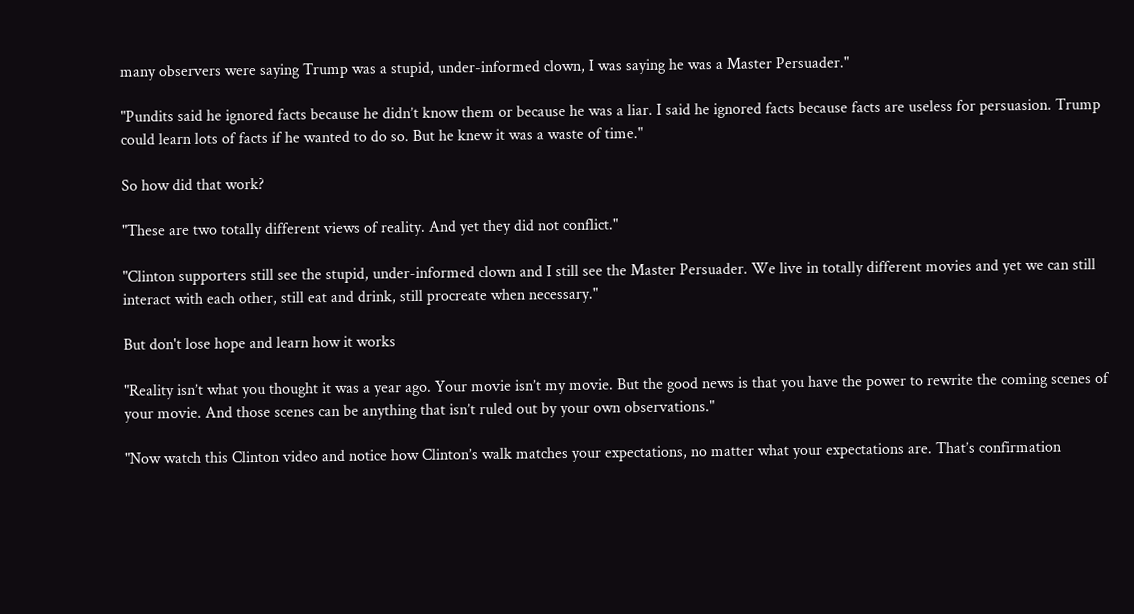many observers were saying Trump was a stupid, under-informed clown, I was saying he was a Master Persuader."

"Pundits said he ignored facts because he didn’t know them or because he was a liar. I said he ignored facts because facts are useless for persuasion. Trump could learn lots of facts if he wanted to do so. But he knew it was a waste of time."

So how did that work?

"These are two totally different views of reality. And yet they did not conflict."

"Clinton supporters still see the stupid, under-informed clown and I still see the Master Persuader. We live in totally different movies and yet we can still interact with each other, still eat and drink, still procreate when necessary."

But don't lose hope and learn how it works

"Reality isn’t what you thought it was a year ago. Your movie isn’t my movie. But the good news is that you have the power to rewrite the coming scenes of your movie. And those scenes can be anything that isn’t ruled out by your own observations."

"Now watch this Clinton video and notice how Clinton’s walk matches your expectations, no matter what your expectations are. That’s confirmation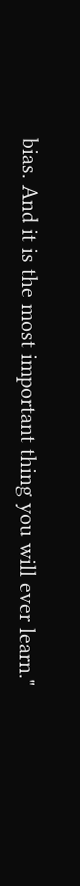bias. And it is the most important thing you will ever learn."